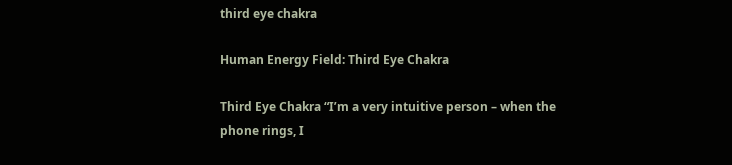third eye chakra

Human Energy Field: Third Eye Chakra

Third Eye Chakra “I’m a very intuitive person – when the phone rings, I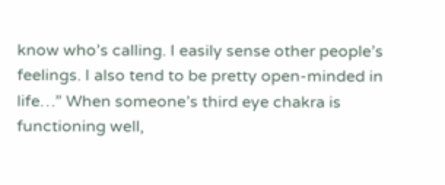know who’s calling. I easily sense other people’s feelings. I also tend to be pretty open-minded in life…” When someone’s third eye chakra is functioning well,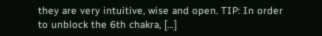they are very intuitive, wise and open. TIP: In order to unblock the 6th chakra, […]